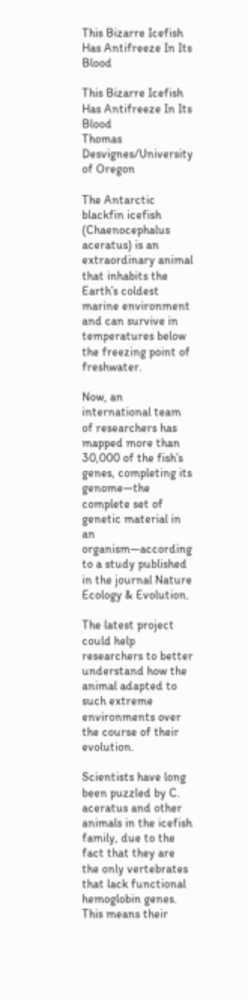This Bizarre Icefish Has Antifreeze In Its Blood

This Bizarre Icefish Has Antifreeze In Its Blood
Thomas Desvignes/University of Oregon

The Antarctic blackfin icefish (Chaenocephalus aceratus) is an extraordinary animal that inhabits the Earth’s coldest marine environment and can survive in temperatures below the freezing point of freshwater.

Now, an international team of researchers has mapped more than 30,000 of the fish’s genes, completing its genome—the complete set of genetic material in an organism—according to a study published in the journal Nature Ecology & Evolution.

The latest project could help researchers to better understand how the animal adapted to such extreme environments over the course of their evolution.

Scientists have long been puzzled by C. aceratus and other animals in the icefish family, due to the fact that they are the only vertebrates that lack functional hemoglobin genes. This means their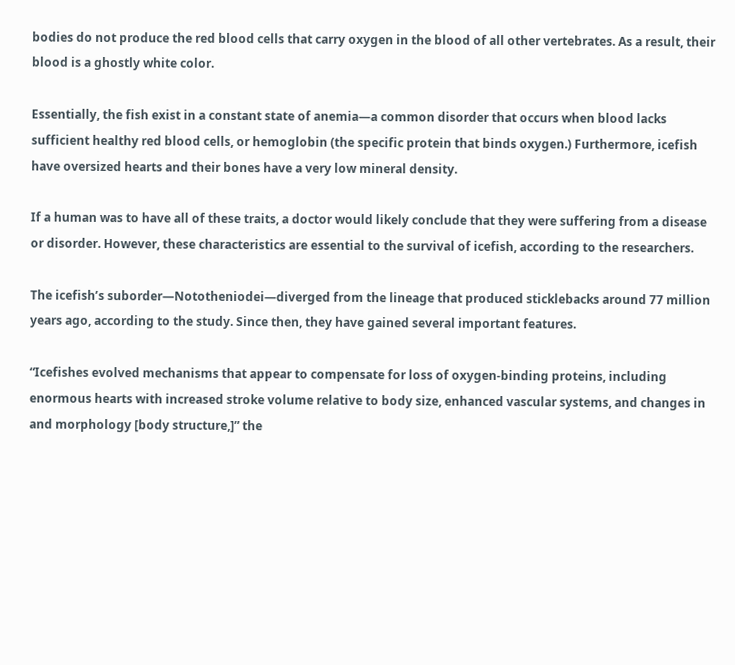bodies do not produce the red blood cells that carry oxygen in the blood of all other vertebrates. As a result, their blood is a ghostly white color.

Essentially, the fish exist in a constant state of anemia—a common disorder that occurs when blood lacks sufficient healthy red blood cells, or hemoglobin (the specific protein that binds oxygen.) Furthermore, icefish have oversized hearts and their bones have a very low mineral density.

If a human was to have all of these traits, a doctor would likely conclude that they were suffering from a disease or disorder. However, these characteristics are essential to the survival of icefish, according to the researchers.

The icefish’s suborder—Nototheniodei—diverged from the lineage that produced sticklebacks around 77 million years ago, according to the study. Since then, they have gained several important features.

“Icefishes evolved mechanisms that appear to compensate for loss of oxygen-binding proteins, including enormous hearts with increased stroke volume relative to body size, enhanced vascular systems, and changes in and morphology [body structure,]” the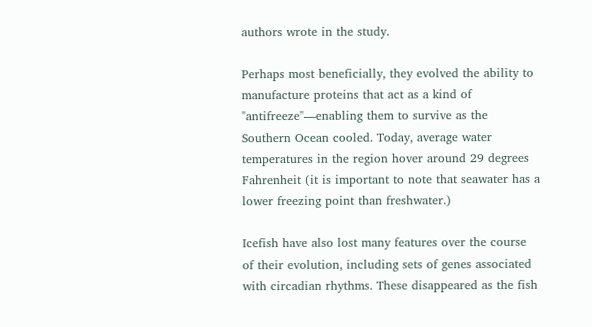authors wrote in the study.

Perhaps most beneficially, they evolved the ability to manufacture proteins that act as a kind of "antifreeze"—enabling them to survive as the Southern Ocean cooled. Today, average water temperatures in the region hover around 29 degrees Fahrenheit (it is important to note that seawater has a lower freezing point than freshwater.)

Icefish have also lost many features over the course of their evolution, including sets of genes associated with circadian rhythms. These disappeared as the fish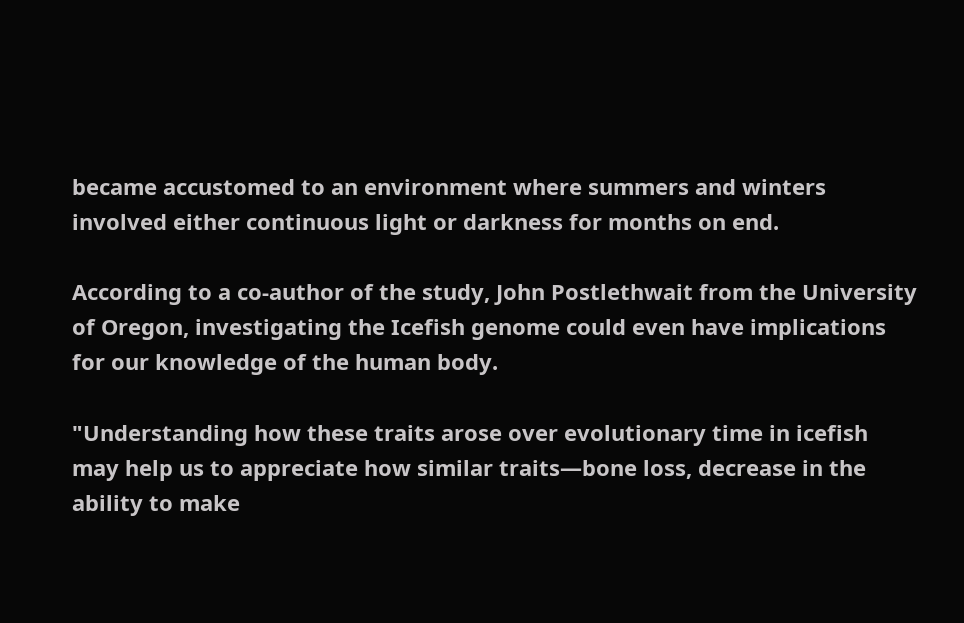became accustomed to an environment where summers and winters involved either continuous light or darkness for months on end.

According to a co-author of the study, John Postlethwait from the University of Oregon, investigating the Icefish genome could even have implications for our knowledge of the human body.

"Understanding how these traits arose over evolutionary time in icefish may help us to appreciate how similar traits—bone loss, decrease in the ability to make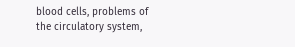blood cells, problems of the circulatory system,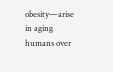obesity—arise in aging humans over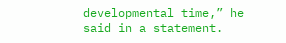developmental time,” he said in a statement.